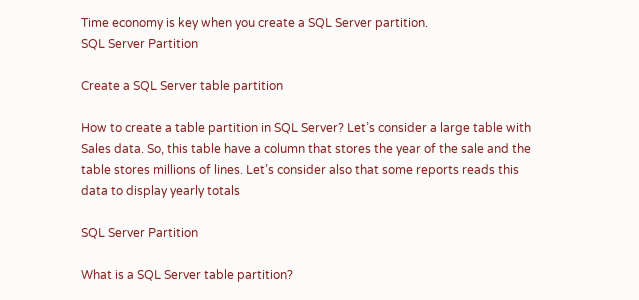Time economy is key when you create a SQL Server partition.
SQL Server Partition

Create a SQL Server table partition

How to create a table partition in SQL Server? Let’s consider a large table with Sales data. So, this table have a column that stores the year of the sale and the table stores millions of lines. Let’s consider also that some reports reads this data to display yearly totals

SQL Server Partition

What is a SQL Server table partition?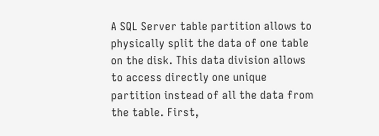A SQL Server table partition allows to physically split the data of one table on the disk. This data division allows to access directly one unique partition instead of all the data from the table. First,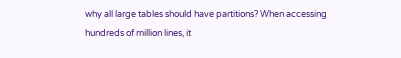why all large tables should have partitions? When accessing hundreds of million lines, it